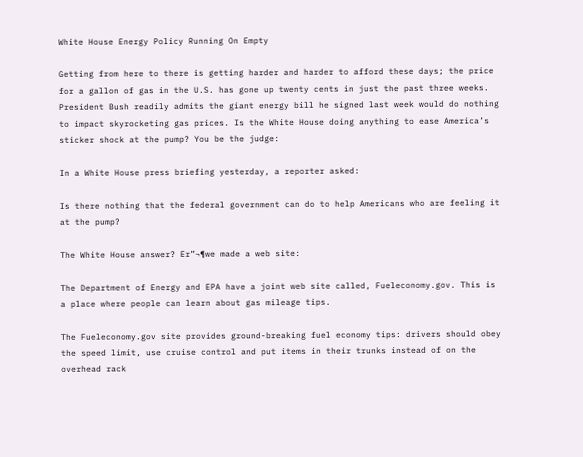White House Energy Policy Running On Empty

Getting from here to there is getting harder and harder to afford these days; the price for a gallon of gas in the U.S. has gone up twenty cents in just the past three weeks. President Bush readily admits the giant energy bill he signed last week would do nothing to impact skyrocketing gas prices. Is the White House doing anything to ease America’s sticker shock at the pump? You be the judge:

In a White House press briefing yesterday, a reporter asked:

Is there nothing that the federal government can do to help Americans who are feeling it at the pump?

The White House answer? Er”¬¶we made a web site:

The Department of Energy and EPA have a joint web site called, Fueleconomy.gov. This is a place where people can learn about gas mileage tips.

The Fueleconomy.gov site provides ground-breaking fuel economy tips: drivers should obey the speed limit, use cruise control and put items in their trunks instead of on the overhead rack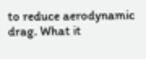to reduce aerodynamic drag. What it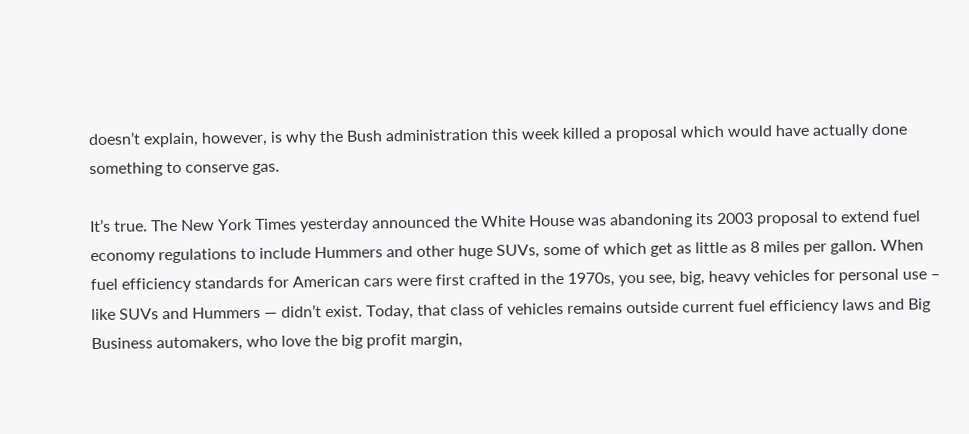doesn’t explain, however, is why the Bush administration this week killed a proposal which would have actually done something to conserve gas.

It’s true. The New York Times yesterday announced the White House was abandoning its 2003 proposal to extend fuel economy regulations to include Hummers and other huge SUVs, some of which get as little as 8 miles per gallon. When fuel efficiency standards for American cars were first crafted in the 1970s, you see, big, heavy vehicles for personal use – like SUVs and Hummers — didn’t exist. Today, that class of vehicles remains outside current fuel efficiency laws and Big Business automakers, who love the big profit margin,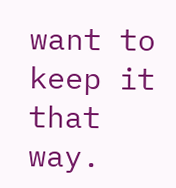want to keep it that way.